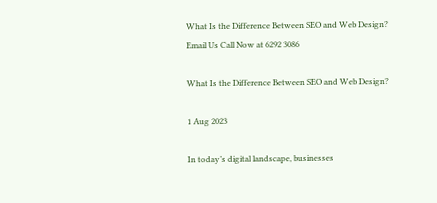What Is the Difference Between SEO and Web Design?
Email Us Call Now at 6292 3086

What Is the Difference Between SEO and Web Design?

1 Aug 2023

In today’s digital landscape, businesses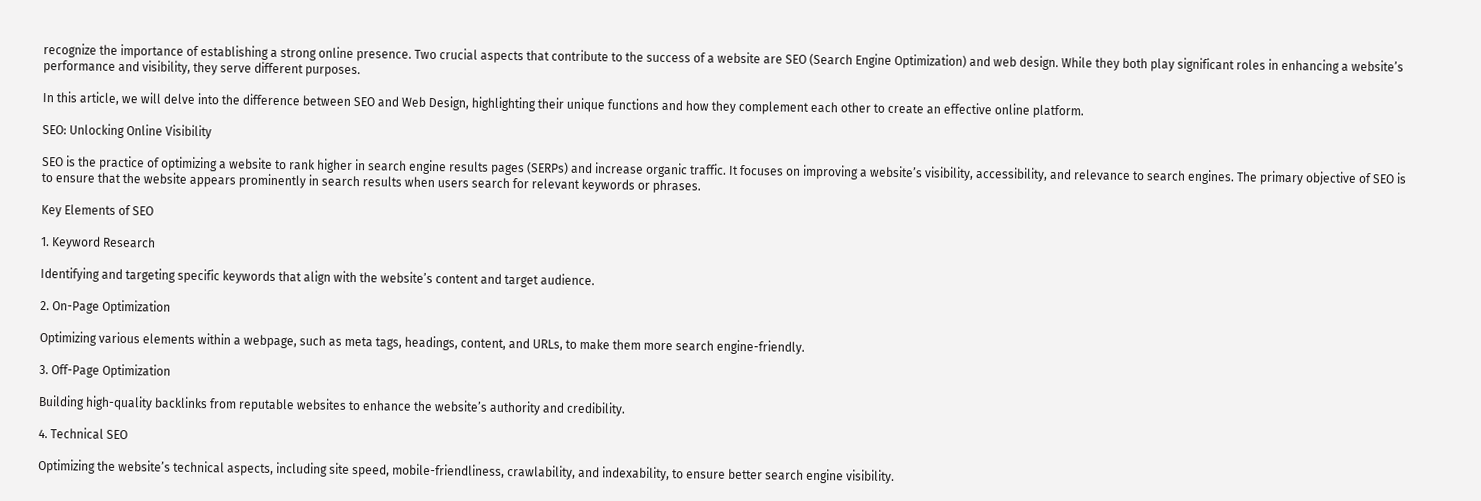recognize the importance of establishing a strong online presence. Two crucial aspects that contribute to the success of a website are SEO (Search Engine Optimization) and web design. While they both play significant roles in enhancing a website’s performance and visibility, they serve different purposes.

In this article, we will delve into the difference between SEO and Web Design, highlighting their unique functions and how they complement each other to create an effective online platform.

SEO: Unlocking Online Visibility

SEO is the practice of optimizing a website to rank higher in search engine results pages (SERPs) and increase organic traffic. It focuses on improving a website’s visibility, accessibility, and relevance to search engines. The primary objective of SEO is to ensure that the website appears prominently in search results when users search for relevant keywords or phrases.

Key Elements of SEO

1. Keyword Research

Identifying and targeting specific keywords that align with the website’s content and target audience.

2. On-Page Optimization

Optimizing various elements within a webpage, such as meta tags, headings, content, and URLs, to make them more search engine-friendly.

3. Off-Page Optimization

Building high-quality backlinks from reputable websites to enhance the website’s authority and credibility.

4. Technical SEO

Optimizing the website’s technical aspects, including site speed, mobile-friendliness, crawlability, and indexability, to ensure better search engine visibility.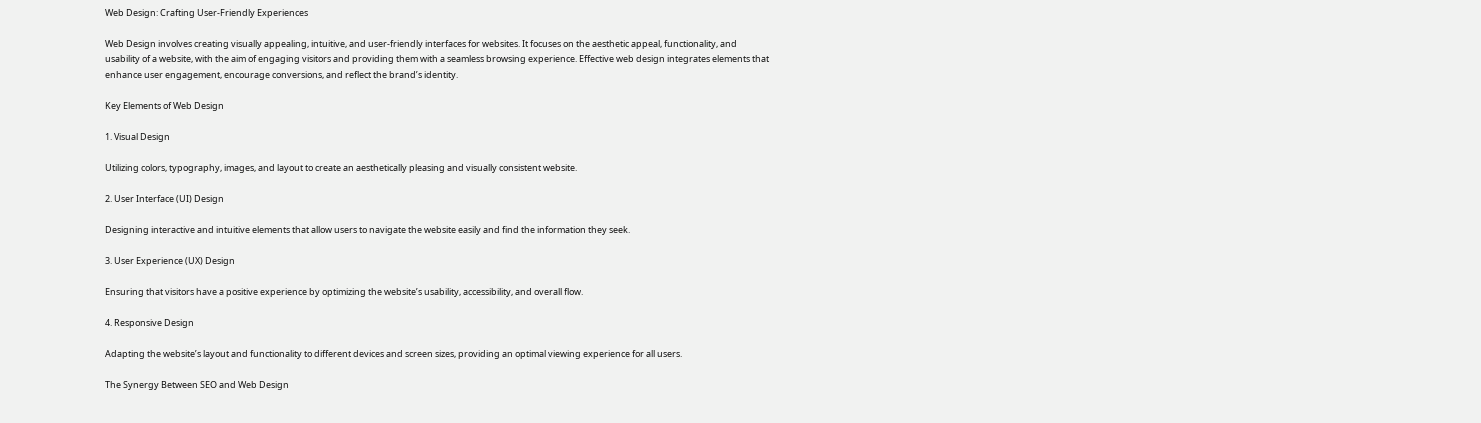Web Design: Crafting User-Friendly Experiences

Web Design involves creating visually appealing, intuitive, and user-friendly interfaces for websites. It focuses on the aesthetic appeal, functionality, and usability of a website, with the aim of engaging visitors and providing them with a seamless browsing experience. Effective web design integrates elements that enhance user engagement, encourage conversions, and reflect the brand’s identity.

Key Elements of Web Design

1. Visual Design

Utilizing colors, typography, images, and layout to create an aesthetically pleasing and visually consistent website.

2. User Interface (UI) Design

Designing interactive and intuitive elements that allow users to navigate the website easily and find the information they seek.

3. User Experience (UX) Design

Ensuring that visitors have a positive experience by optimizing the website’s usability, accessibility, and overall flow.

4. Responsive Design

Adapting the website’s layout and functionality to different devices and screen sizes, providing an optimal viewing experience for all users.

The Synergy Between SEO and Web Design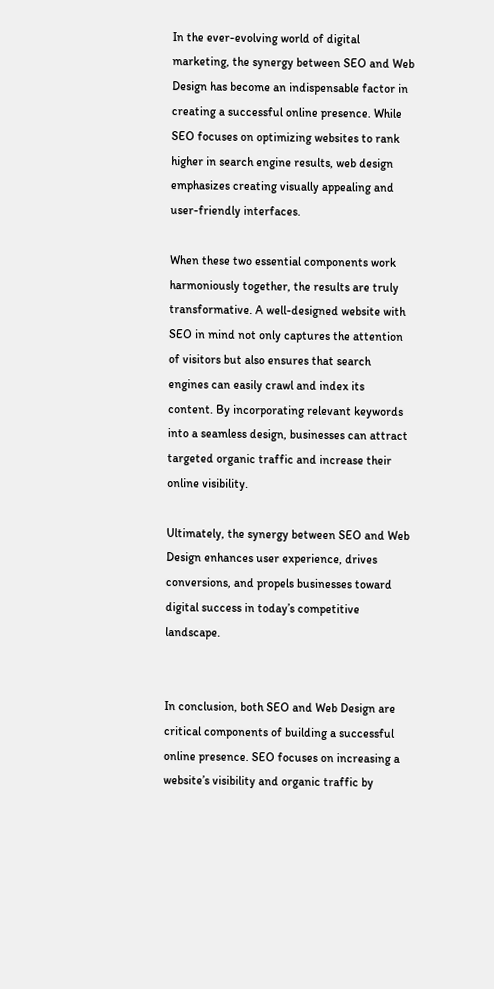In the ever-evolving world of digital marketing, the synergy between SEO and Web Design has become an indispensable factor in creating a successful online presence. While SEO focuses on optimizing websites to rank higher in search engine results, web design emphasizes creating visually appealing and user-friendly interfaces.

When these two essential components work harmoniously together, the results are truly transformative. A well-designed website with SEO in mind not only captures the attention of visitors but also ensures that search engines can easily crawl and index its content. By incorporating relevant keywords into a seamless design, businesses can attract targeted organic traffic and increase their online visibility.

Ultimately, the synergy between SEO and Web Design enhances user experience, drives conversions, and propels businesses toward digital success in today’s competitive landscape.


In conclusion, both SEO and Web Design are critical components of building a successful online presence. SEO focuses on increasing a website’s visibility and organic traffic by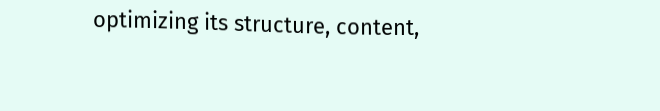optimizing its structure, content,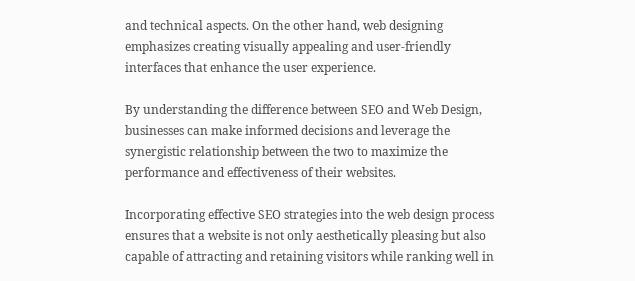and technical aspects. On the other hand, web designing emphasizes creating visually appealing and user-friendly interfaces that enhance the user experience.

By understanding the difference between SEO and Web Design, businesses can make informed decisions and leverage the synergistic relationship between the two to maximize the performance and effectiveness of their websites.

Incorporating effective SEO strategies into the web design process ensures that a website is not only aesthetically pleasing but also capable of attracting and retaining visitors while ranking well in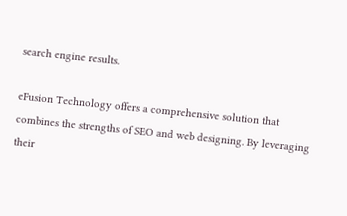search engine results.

eFusion Technology offers a comprehensive solution that combines the strengths of SEO and web designing. By leveraging their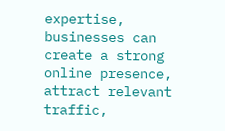expertise, businesses can create a strong online presence, attract relevant traffic,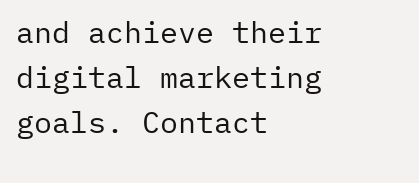and achieve their digital marketing goals. Contact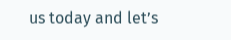us today and let’s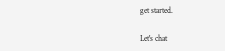get started.

Let's chat